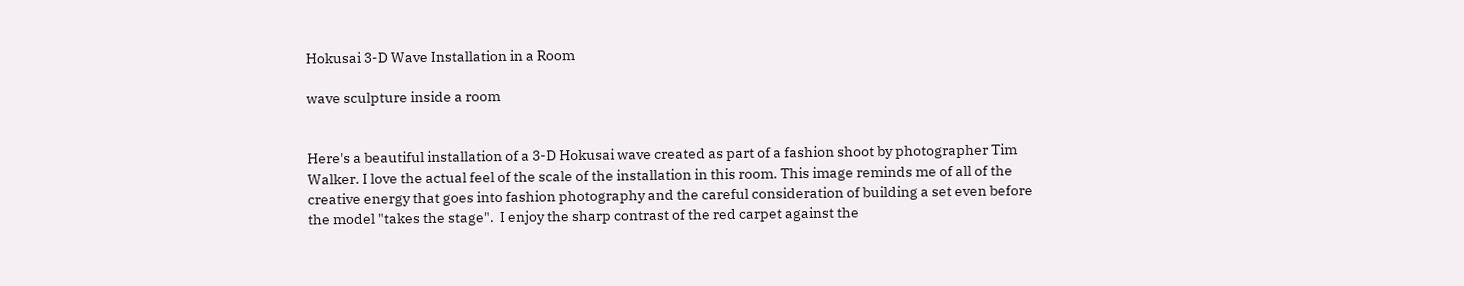Hokusai 3-D Wave Installation in a Room

wave sculpture inside a room


Here's a beautiful installation of a 3-D Hokusai wave created as part of a fashion shoot by photographer Tim Walker. I love the actual feel of the scale of the installation in this room. This image reminds me of all of the creative energy that goes into fashion photography and the careful consideration of building a set even before the model "takes the stage".  I enjoy the sharp contrast of the red carpet against the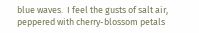blue waves.  I feel the gusts of salt air, peppered with cherry-blossom petals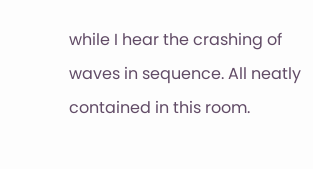while I hear the crashing of waves in sequence. All neatly contained in this room.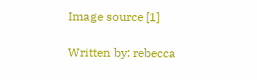Image source [1]

Written by: rebecca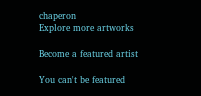chaperon
Explore more artworks

Become a featured artist

You can't be featured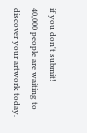if you don't submit!
40,000 people are waiting to discover your artwork today.